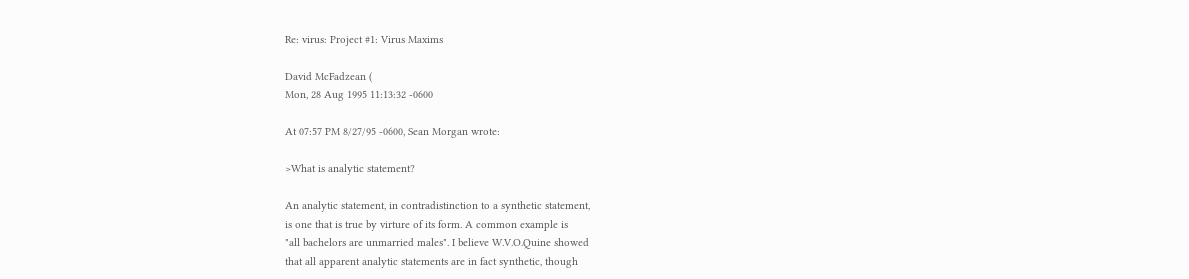Re: virus: Project #1: Virus Maxims

David McFadzean (
Mon, 28 Aug 1995 11:13:32 -0600

At 07:57 PM 8/27/95 -0600, Sean Morgan wrote:

>What is analytic statement?

An analytic statement, in contradistinction to a synthetic statement,
is one that is true by virture of its form. A common example is
"all bachelors are unmarried males". I believe W.V.O.Quine showed
that all apparent analytic statements are in fact synthetic, though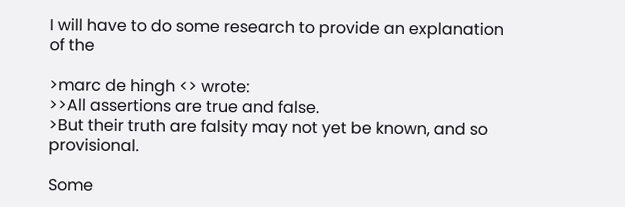I will have to do some research to provide an explanation of the

>marc de hingh <> wrote:
>>All assertions are true and false.
>But their truth are falsity may not yet be known, and so provisional.

Some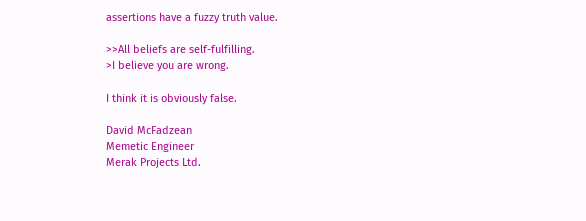assertions have a fuzzy truth value.

>>All beliefs are self-fulfilling.
>I believe you are wrong.

I think it is obviously false.

David McFadzean
Memetic Engineer
Merak Projects Ltd.